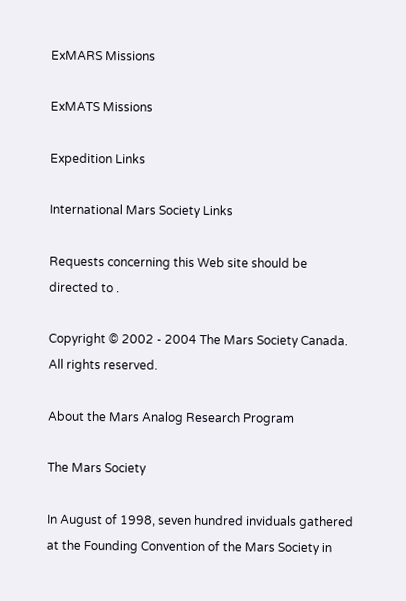ExMARS Missions

ExMATS Missions

Expedition Links

International Mars Society Links

Requests concerning this Web site should be directed to .

Copyright © 2002 - 2004 The Mars Society Canada. All rights reserved.

About the Mars Analog Research Program

The Mars Society

In August of 1998, seven hundred inviduals gathered at the Founding Convention of the Mars Society in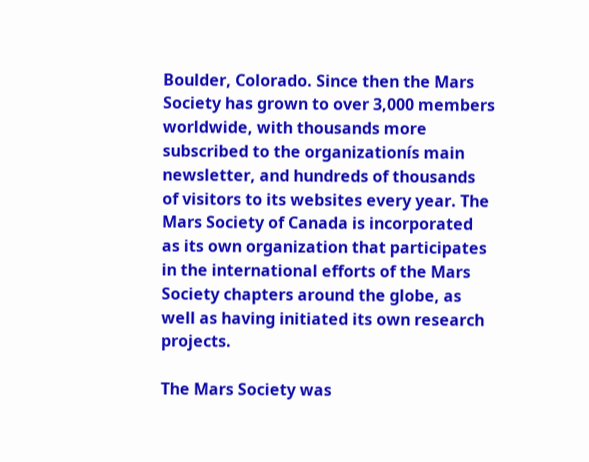Boulder, Colorado. Since then the Mars Society has grown to over 3,000 members worldwide, with thousands more subscribed to the organizationís main newsletter, and hundreds of thousands of visitors to its websites every year. The Mars Society of Canada is incorporated as its own organization that participates in the international efforts of the Mars Society chapters around the globe, as well as having initiated its own research projects.

The Mars Society was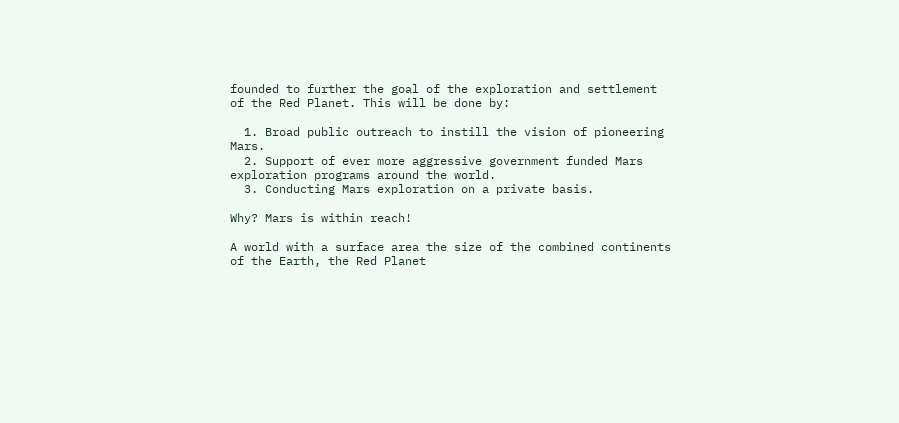founded to further the goal of the exploration and settlement of the Red Planet. This will be done by:

  1. Broad public outreach to instill the vision of pioneering Mars.
  2. Support of ever more aggressive government funded Mars exploration programs around the world.
  3. Conducting Mars exploration on a private basis.

Why? Mars is within reach!

A world with a surface area the size of the combined continents of the Earth, the Red Planet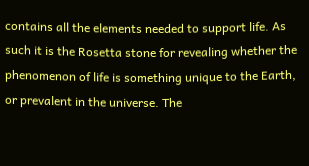contains all the elements needed to support life. As such it is the Rosetta stone for revealing whether the phenomenon of life is something unique to the Earth, or prevalent in the universe. The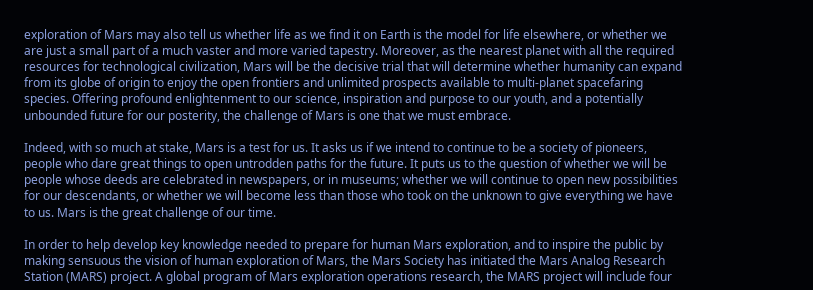exploration of Mars may also tell us whether life as we find it on Earth is the model for life elsewhere, or whether we are just a small part of a much vaster and more varied tapestry. Moreover, as the nearest planet with all the required resources for technological civilization, Mars will be the decisive trial that will determine whether humanity can expand from its globe of origin to enjoy the open frontiers and unlimited prospects available to multi-planet spacefaring species. Offering profound enlightenment to our science, inspiration and purpose to our youth, and a potentially unbounded future for our posterity, the challenge of Mars is one that we must embrace.

Indeed, with so much at stake, Mars is a test for us. It asks us if we intend to continue to be a society of pioneers, people who dare great things to open untrodden paths for the future. It puts us to the question of whether we will be people whose deeds are celebrated in newspapers, or in museums; whether we will continue to open new possibilities for our descendants, or whether we will become less than those who took on the unknown to give everything we have to us. Mars is the great challenge of our time.

In order to help develop key knowledge needed to prepare for human Mars exploration, and to inspire the public by making sensuous the vision of human exploration of Mars, the Mars Society has initiated the Mars Analog Research Station (MARS) project. A global program of Mars exploration operations research, the MARS project will include four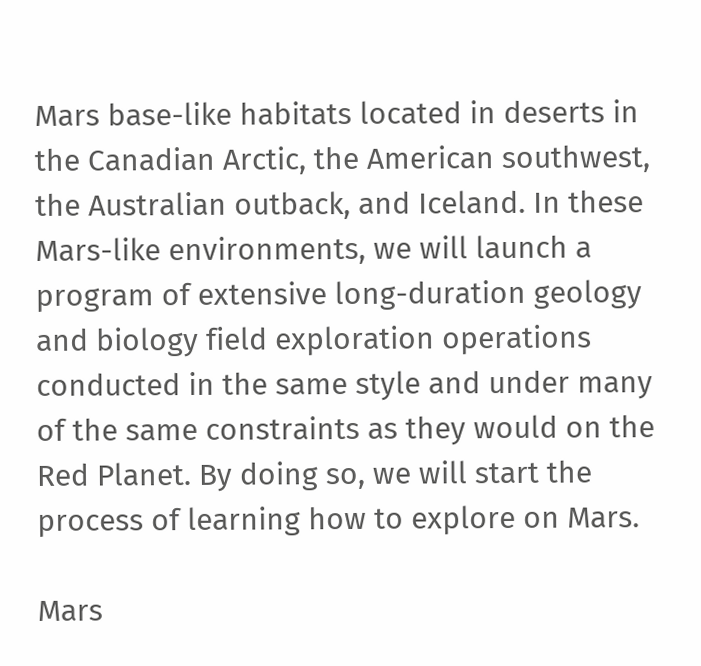Mars base-like habitats located in deserts in the Canadian Arctic, the American southwest, the Australian outback, and Iceland. In these Mars-like environments, we will launch a program of extensive long-duration geology and biology field exploration operations conducted in the same style and under many of the same constraints as they would on the Red Planet. By doing so, we will start the process of learning how to explore on Mars.

Mars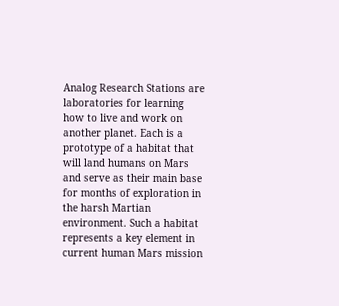Analog Research Stations are laboratories for learning how to live and work on another planet. Each is a prototype of a habitat that will land humans on Mars and serve as their main base for months of exploration in the harsh Martian environment. Such a habitat represents a key element in current human Mars mission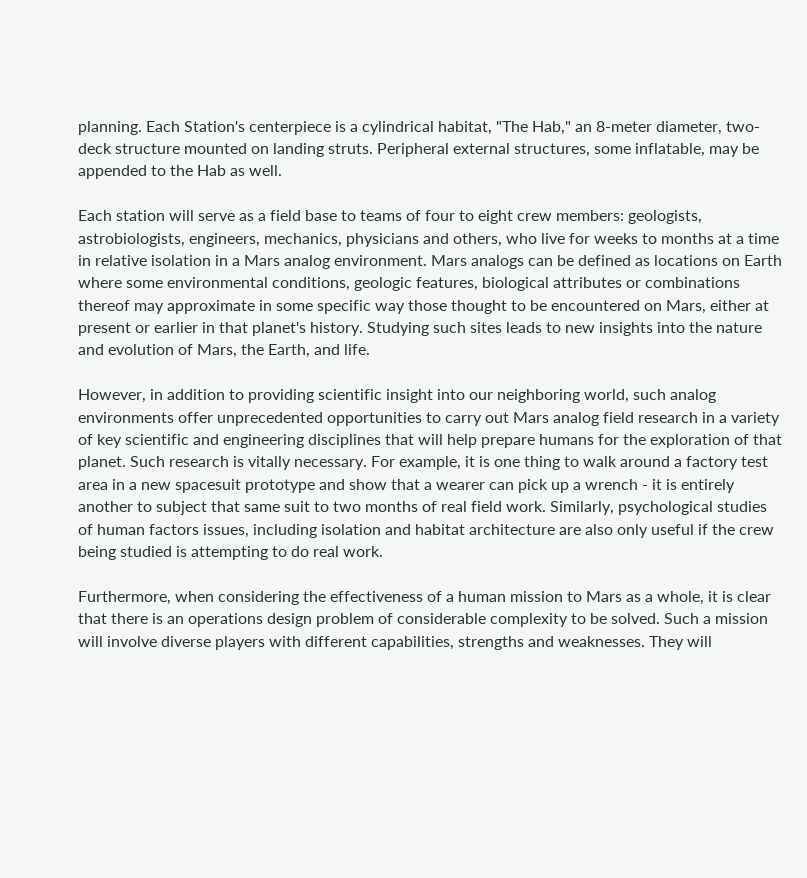planning. Each Station's centerpiece is a cylindrical habitat, "The Hab," an 8-meter diameter, two-deck structure mounted on landing struts. Peripheral external structures, some inflatable, may be appended to the Hab as well.

Each station will serve as a field base to teams of four to eight crew members: geologists, astrobiologists, engineers, mechanics, physicians and others, who live for weeks to months at a time in relative isolation in a Mars analog environment. Mars analogs can be defined as locations on Earth where some environmental conditions, geologic features, biological attributes or combinations thereof may approximate in some specific way those thought to be encountered on Mars, either at present or earlier in that planet's history. Studying such sites leads to new insights into the nature and evolution of Mars, the Earth, and life.

However, in addition to providing scientific insight into our neighboring world, such analog environments offer unprecedented opportunities to carry out Mars analog field research in a variety of key scientific and engineering disciplines that will help prepare humans for the exploration of that planet. Such research is vitally necessary. For example, it is one thing to walk around a factory test area in a new spacesuit prototype and show that a wearer can pick up a wrench - it is entirely another to subject that same suit to two months of real field work. Similarly, psychological studies of human factors issues, including isolation and habitat architecture are also only useful if the crew being studied is attempting to do real work.

Furthermore, when considering the effectiveness of a human mission to Mars as a whole, it is clear that there is an operations design problem of considerable complexity to be solved. Such a mission will involve diverse players with different capabilities, strengths and weaknesses. They will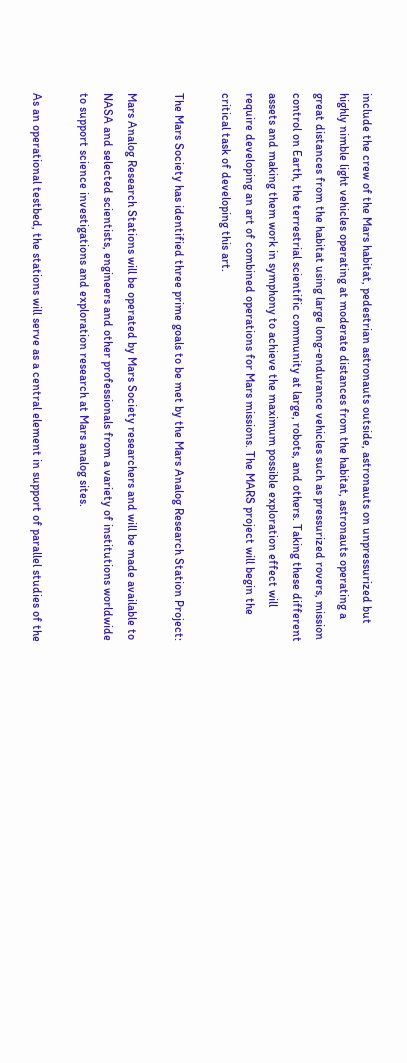include the crew of the Mars habitat, pedestrian astronauts outside, astronauts on unpressurized but highly nimble light vehicles operating at moderate distances from the habitat, astronauts operating a great distances from the habitat using large long-endurance vehicles such as pressurized rovers, mission control on Earth, the terrestrial scientific community at large, robots, and others. Taking these different assets and making them work in symphony to achieve the maximum possible exploration effect will require developing an art of combined operations for Mars missions. The MARS project will begin the critical task of developing this art.

The Mars Society has identified three prime goals to be met by the Mars Analog Research Station Project:

Mars Analog Research Stations will be operated by Mars Society researchers and will be made available to NASA and selected scientists, engineers and other professionals from a variety of institutions worldwide to support science investigations and exploration research at Mars analog sites.

As an operational testbed, the stations will serve as a central element in support of parallel studies of the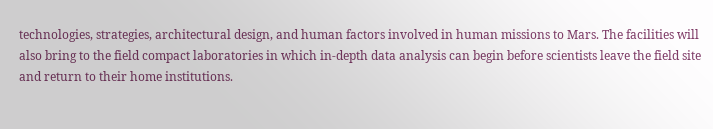technologies, strategies, architectural design, and human factors involved in human missions to Mars. The facilities will also bring to the field compact laboratories in which in-depth data analysis can begin before scientists leave the field site and return to their home institutions.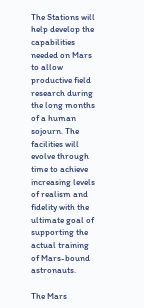The Stations will help develop the capabilities needed on Mars to allow productive field research during the long months of a human sojourn. The facilities will evolve through time to achieve increasing levels of realism and fidelity with the ultimate goal of supporting the actual training of Mars-bound astronauts.

The Mars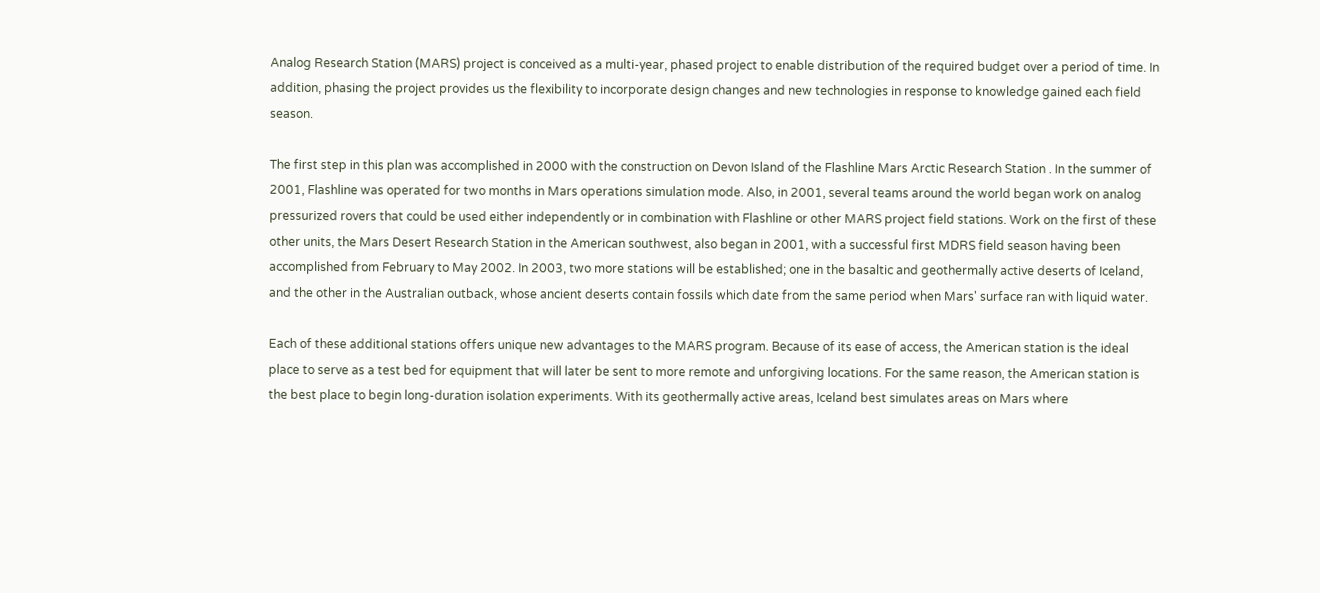Analog Research Station (MARS) project is conceived as a multi-year, phased project to enable distribution of the required budget over a period of time. In addition, phasing the project provides us the flexibility to incorporate design changes and new technologies in response to knowledge gained each field season.

The first step in this plan was accomplished in 2000 with the construction on Devon Island of the Flashline Mars Arctic Research Station . In the summer of 2001, Flashline was operated for two months in Mars operations simulation mode. Also, in 2001, several teams around the world began work on analog pressurized rovers that could be used either independently or in combination with Flashline or other MARS project field stations. Work on the first of these other units, the Mars Desert Research Station in the American southwest, also began in 2001, with a successful first MDRS field season having been accomplished from February to May 2002. In 2003, two more stations will be established; one in the basaltic and geothermally active deserts of Iceland, and the other in the Australian outback, whose ancient deserts contain fossils which date from the same period when Mars' surface ran with liquid water.

Each of these additional stations offers unique new advantages to the MARS program. Because of its ease of access, the American station is the ideal place to serve as a test bed for equipment that will later be sent to more remote and unforgiving locations. For the same reason, the American station is the best place to begin long-duration isolation experiments. With its geothermally active areas, Iceland best simulates areas on Mars where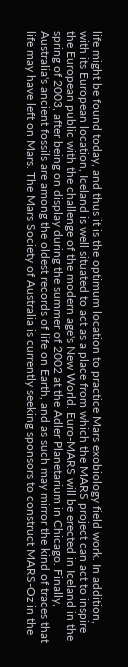life might be found today, and thus it is the optimum location to practice Mars exobiology field work. In addition, with its European location, Iceland is well situated to act as a place from which the MARS project can act to inspire the European public with the challenge of the modern age's New World. Euro-MARS will be erected in Iceland in the spring of 2003, after being on display during the summer of 2002 at the Adler Planetarium in Chicago. Finally, Australia's ancient fossils are among the oldest records of life on Earth, and as such may mirror the kind of traces that life may have left on Mars. The Mars Society of Australia is currently seeking sponsors to construct MARS-Oz in the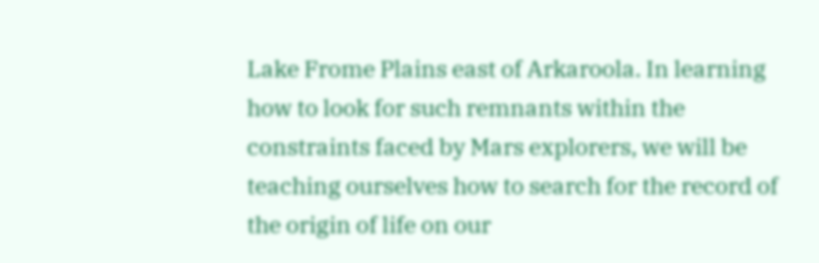Lake Frome Plains east of Arkaroola. In learning how to look for such remnants within the constraints faced by Mars explorers, we will be teaching ourselves how to search for the record of the origin of life on our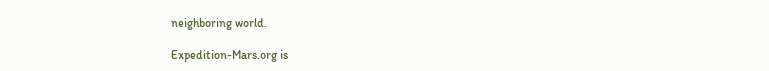neighboring world.

Expedition-Mars.org is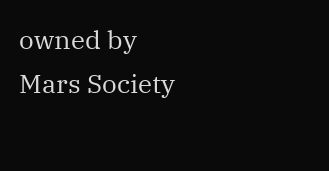owned by Mars Society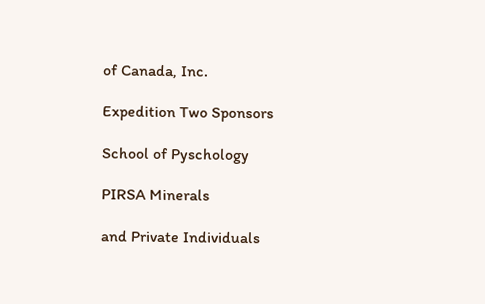of Canada, Inc.

Expedition Two Sponsors

School of Pyschology

PIRSA Minerals

and Private Individuals